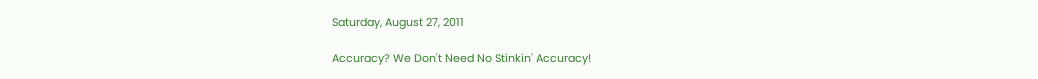Saturday, August 27, 2011

Accuracy? We Don't Need No Stinkin' Accuracy!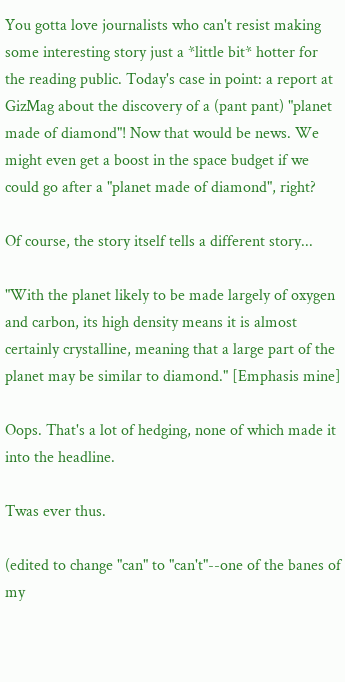You gotta love journalists who can't resist making some interesting story just a *little bit* hotter for the reading public. Today's case in point: a report at GizMag about the discovery of a (pant pant) "planet made of diamond"! Now that would be news. We might even get a boost in the space budget if we could go after a "planet made of diamond", right?

Of course, the story itself tells a different story...

"With the planet likely to be made largely of oxygen and carbon, its high density means it is almost certainly crystalline, meaning that a large part of the planet may be similar to diamond." [Emphasis mine]

Oops. That's a lot of hedging, none of which made it into the headline.

Twas ever thus.

(edited to change "can" to "can't"--one of the banes of my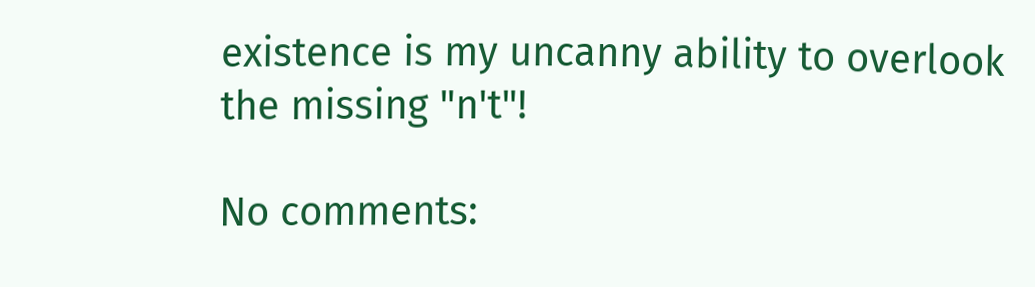existence is my uncanny ability to overlook the missing "n't"!

No comments: